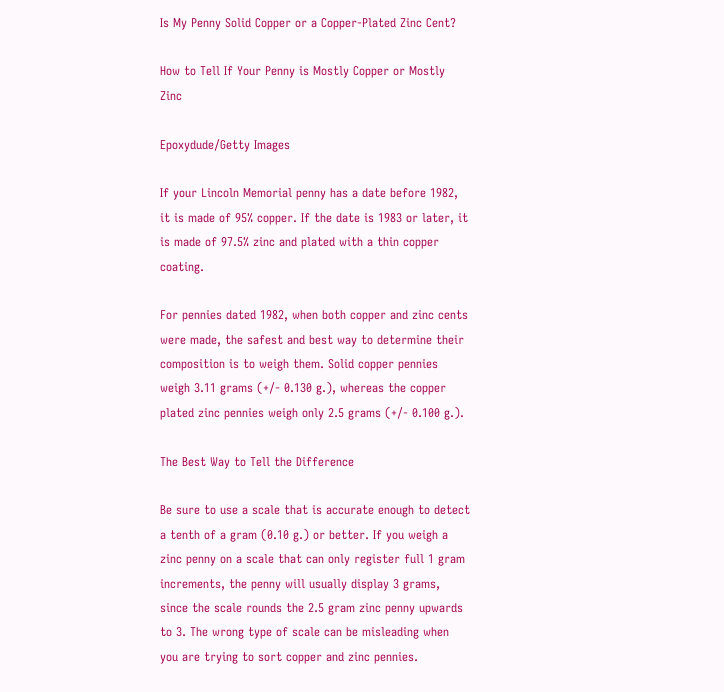Is My Penny Solid Copper or a Copper-Plated Zinc Cent?

How to Tell If Your Penny is Mostly Copper or Mostly Zinc

Epoxydude/Getty Images

If your Lincoln Memorial penny has a date before 1982, it is made of 95% copper. If the date is 1983 or later, it is made of 97.5% zinc and plated with a thin copper coating.

For pennies dated 1982, when both copper and zinc cents were made, the safest and best way to determine their composition is to weigh them. Solid copper pennies weigh 3.11 grams (+/- 0.130 g.), whereas the copper plated zinc pennies weigh only 2.5 grams (+/- 0.100 g.).

The Best Way to Tell the Difference

Be sure to use a scale that is accurate enough to detect a tenth of a gram (0.10 g.) or better. If you weigh a zinc penny on a scale that can only register full 1 gram increments, the penny will usually display 3 grams, since the scale rounds the 2.5 gram zinc penny upwards to 3. The wrong type of scale can be misleading when you are trying to sort copper and zinc pennies.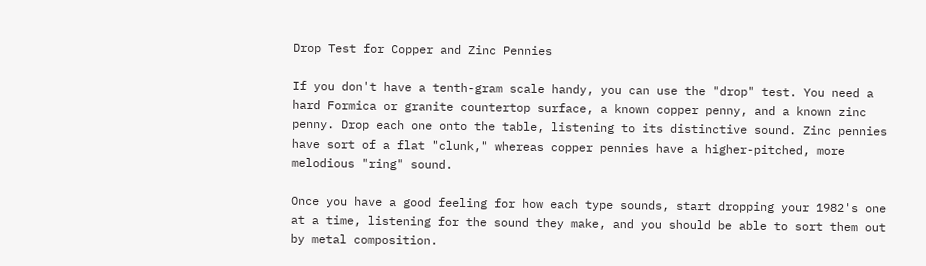Drop Test for Copper and Zinc Pennies

If you don't have a tenth-gram scale handy, you can use the "drop" test. You need a hard Formica or granite countertop surface, a known copper penny, and a known zinc penny. Drop each one onto the table, listening to its distinctive sound. Zinc pennies have sort of a flat "clunk," whereas copper pennies have a higher-pitched, more melodious "ring" sound.

Once you have a good feeling for how each type sounds, start dropping your 1982's one at a time, listening for the sound they make, and you should be able to sort them out by metal composition.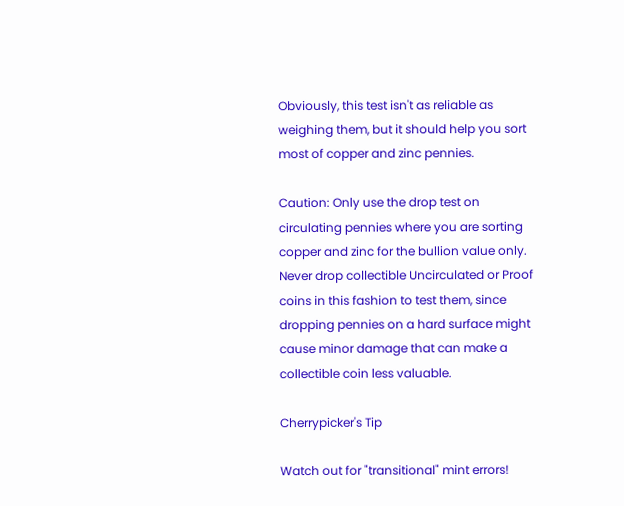Obviously, this test isn't as reliable as weighing them, but it should help you sort most of copper and zinc pennies.

Caution: Only use the drop test on circulating pennies where you are sorting copper and zinc for the bullion value only. Never drop collectible Uncirculated or Proof coins in this fashion to test them, since dropping pennies on a hard surface might cause minor damage that can make a collectible coin less valuable.

Cherrypicker's Tip

Watch out for "transitional" mint errors!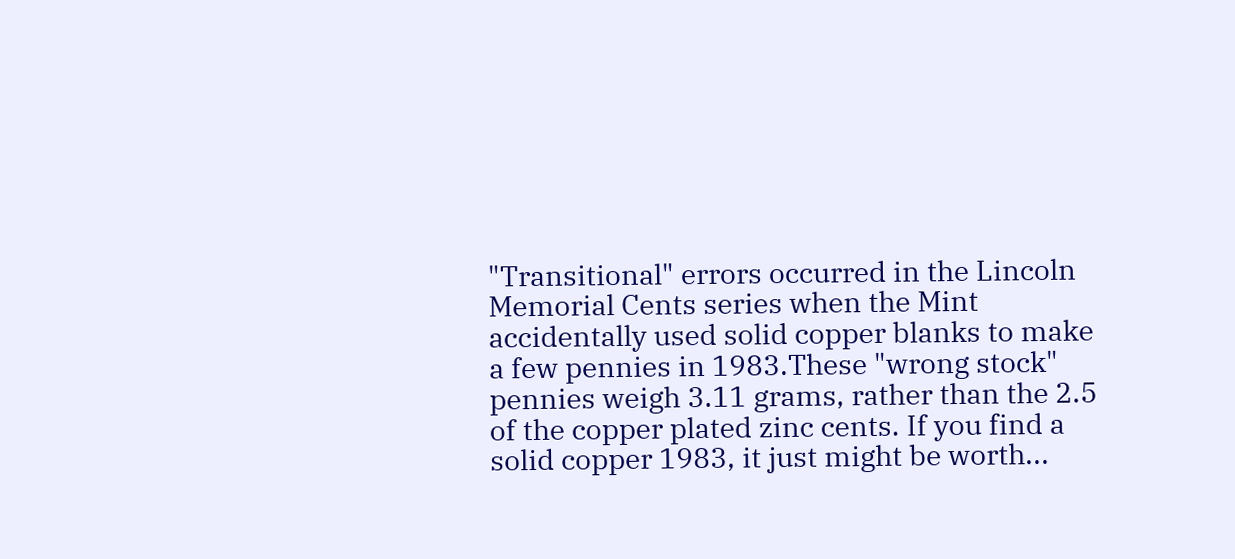"Transitional" errors occurred in the Lincoln Memorial Cents series when the Mint accidentally used solid copper blanks to make a few pennies in 1983.These "wrong stock" pennies weigh 3.11 grams, rather than the 2.5 of the copper plated zinc cents. If you find a solid copper 1983, it just might be worth...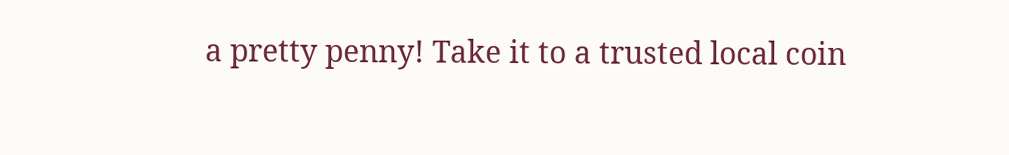a pretty penny! Take it to a trusted local coin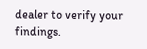dealer to verify your findings.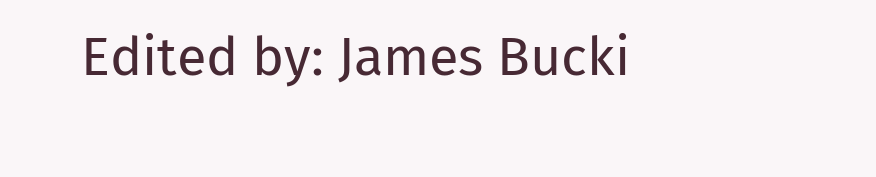Edited by: James Bucki